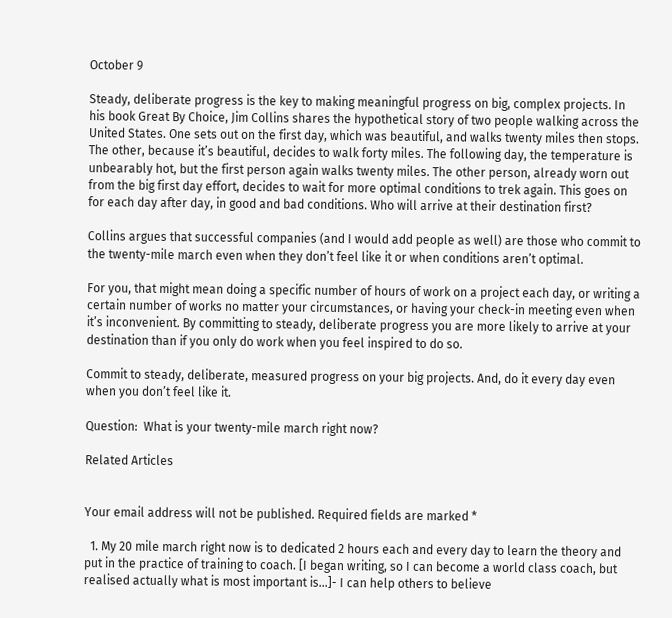October 9

Steady, deliberate progress is the key to making meaningful progress on big, complex projects. In his book Great By Choice, Jim Collins shares the hypothetical story of two people walking across the United States. One sets out on the first day, which was beautiful, and walks twenty miles then stops. The other, because it’s beautiful, decides to walk forty miles. The following day, the temperature is unbearably hot, but the first person again walks twenty miles. The other person, already worn out from the big first day effort, decides to wait for more optimal conditions to trek again. This goes on for each day after day, in good and bad conditions. Who will arrive at their destination first?

Collins argues that successful companies (and I would add people as well) are those who commit to the twenty-mile march even when they don’t feel like it or when conditions aren’t optimal.

For you, that might mean doing a specific number of hours of work on a project each day, or writing a certain number of works no matter your circumstances, or having your check-in meeting even when it’s inconvenient. By committing to steady, deliberate progress you are more likely to arrive at your destination than if you only do work when you feel inspired to do so.

Commit to steady, deliberate, measured progress on your big projects. And, do it every day even when you don’t feel like it.

Question:  What is your twenty-mile march right now?

Related Articles


Your email address will not be published. Required fields are marked *

  1. My 20 mile march right now is to dedicated 2 hours each and every day to learn the theory and put in the practice of training to coach. [I began writing, so I can become a world class coach, but realised actually what is most important is…]- I can help others to believe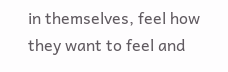in themselves, feel how they want to feel and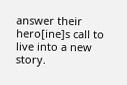answer their hero[ine]s call to live into a new story.